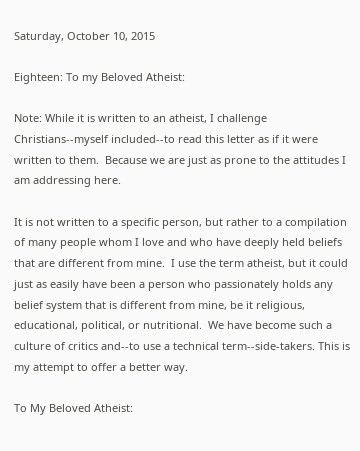Saturday, October 10, 2015

Eighteen: To my Beloved Atheist:

Note: While it is written to an atheist, I challenge Christians--myself included--to read this letter as if it were written to them.  Because we are just as prone to the attitudes I am addressing here.

It is not written to a specific person, but rather to a compilation of many people whom I love and who have deeply held beliefs that are different from mine.  I use the term atheist, but it could just as easily have been a person who passionately holds any belief system that is different from mine, be it religious, educational, political, or nutritional.  We have become such a culture of critics and--to use a technical term--side-takers. This is my attempt to offer a better way.

To My Beloved Atheist: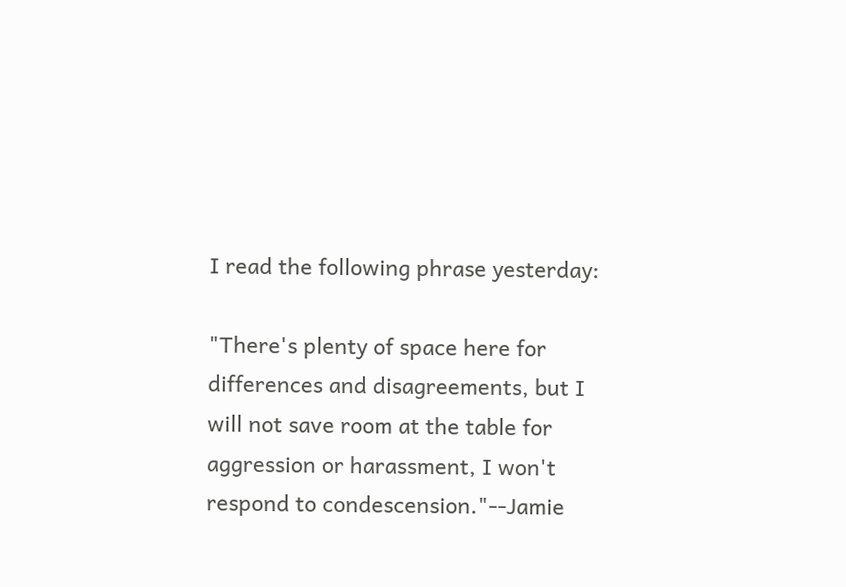I read the following phrase yesterday:

"There's plenty of space here for differences and disagreements, but I will not save room at the table for aggression or harassment, I won't respond to condescension."--Jamie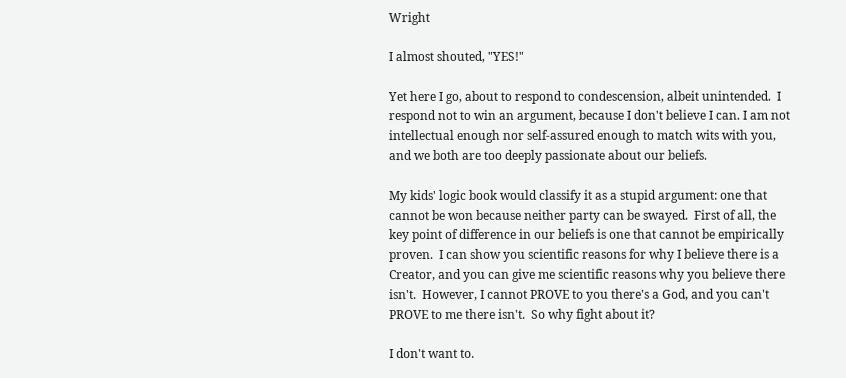Wright

I almost shouted, "YES!"

Yet here I go, about to respond to condescension, albeit unintended.  I respond not to win an argument, because I don't believe I can. I am not intellectual enough nor self-assured enough to match wits with you, and we both are too deeply passionate about our beliefs.

My kids' logic book would classify it as a stupid argument: one that cannot be won because neither party can be swayed.  First of all, the key point of difference in our beliefs is one that cannot be empirically proven.  I can show you scientific reasons for why I believe there is a Creator, and you can give me scientific reasons why you believe there isn't.  However, I cannot PROVE to you there's a God, and you can't PROVE to me there isn't.  So why fight about it?

I don't want to.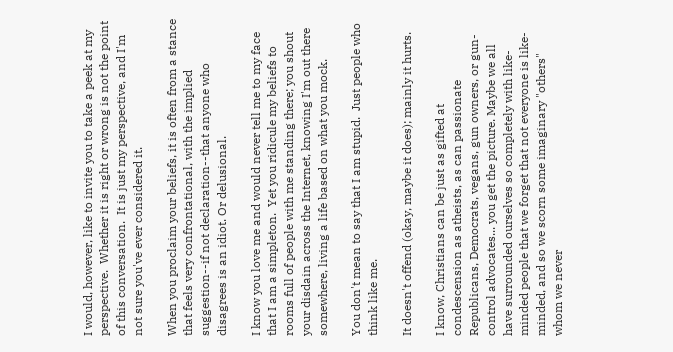I would, however, like to invite you to take a peek at my perspective.  Whether it is right or wrong is not the point of this conversation.  It is just my perspective, and I'm not sure you've ever considered it.

When you proclaim your beliefs, it is often from a stance that feels very confrontational, with the implied suggestion--if not declaration--that anyone who disagrees is an idiot. Or delusional.

I know you love me and would never tell me to my face that I am a simpleton.  Yet you ridicule my beliefs to rooms full of people with me standing there; you shout your disdain across the Internet, knowing I'm out there somewhere, living a life based on what you mock.

You don't mean to say that I am stupid.  Just people who think like me.

It doesn't offend (okay, maybe it does); mainly it hurts.

I know, Christians can be just as gifted at condescension as atheists, as can passionate Republicans, Democrats, vegans, gun owners, or gun-control advocates... you get the picture. Maybe we all have surrounded ourselves so completely with like-minded people that we forget that not everyone is like-minded, and so we scorn some imaginary "others" whom we never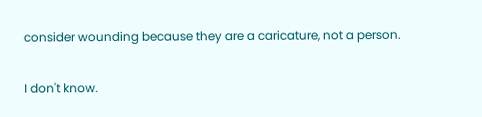consider wounding because they are a caricature, not a person.

I don't know.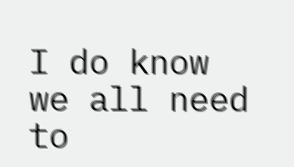I do know we all need to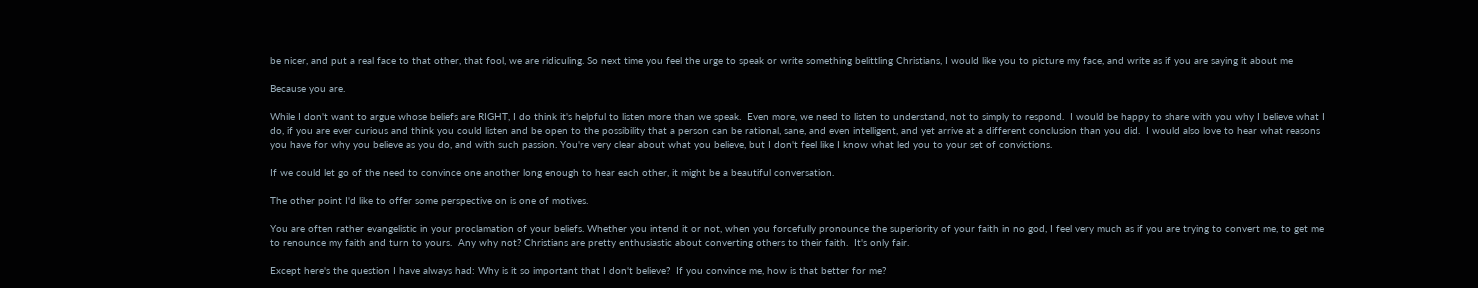be nicer, and put a real face to that other, that fool, we are ridiculing. So next time you feel the urge to speak or write something belittling Christians, I would like you to picture my face, and write as if you are saying it about me

Because you are.

While I don't want to argue whose beliefs are RIGHT, I do think it's helpful to listen more than we speak.  Even more, we need to listen to understand, not to simply to respond.  I would be happy to share with you why I believe what I do, if you are ever curious and think you could listen and be open to the possibility that a person can be rational, sane, and even intelligent, and yet arrive at a different conclusion than you did.  I would also love to hear what reasons you have for why you believe as you do, and with such passion. You're very clear about what you believe, but I don't feel like I know what led you to your set of convictions.

If we could let go of the need to convince one another long enough to hear each other, it might be a beautiful conversation.

The other point I'd like to offer some perspective on is one of motives.

You are often rather evangelistic in your proclamation of your beliefs. Whether you intend it or not, when you forcefully pronounce the superiority of your faith in no god, I feel very much as if you are trying to convert me, to get me to renounce my faith and turn to yours.  Any why not? Christians are pretty enthusiastic about converting others to their faith.  It's only fair.

Except here's the question I have always had: Why is it so important that I don't believe?  If you convince me, how is that better for me?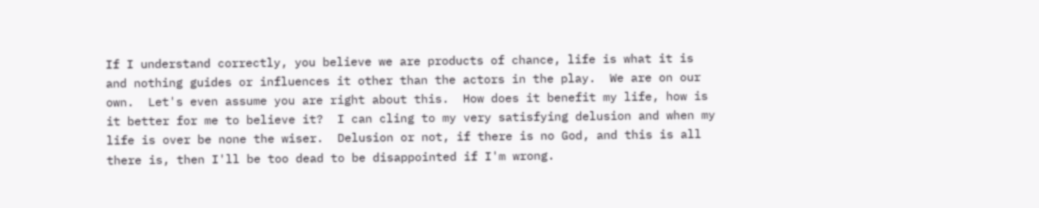If I understand correctly, you believe we are products of chance, life is what it is and nothing guides or influences it other than the actors in the play.  We are on our own.  Let's even assume you are right about this.  How does it benefit my life, how is it better for me to believe it?  I can cling to my very satisfying delusion and when my life is over be none the wiser.  Delusion or not, if there is no God, and this is all there is, then I'll be too dead to be disappointed if I'm wrong.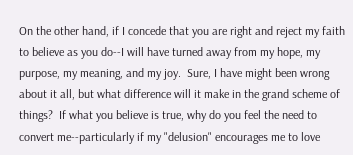On the other hand, if I concede that you are right and reject my faith to believe as you do--I will have turned away from my hope, my purpose, my meaning, and my joy.  Sure, I have might been wrong about it all, but what difference will it make in the grand scheme of things?  If what you believe is true, why do you feel the need to convert me--particularly if my "delusion" encourages me to love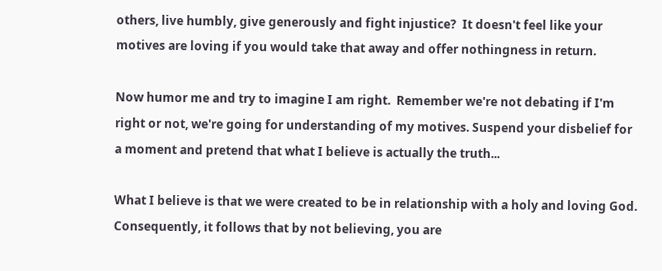others, live humbly, give generously and fight injustice?  It doesn't feel like your motives are loving if you would take that away and offer nothingness in return.

Now humor me and try to imagine I am right.  Remember we're not debating if I'm right or not, we're going for understanding of my motives. Suspend your disbelief for a moment and pretend that what I believe is actually the truth...

What I believe is that we were created to be in relationship with a holy and loving God. Consequently, it follows that by not believing, you are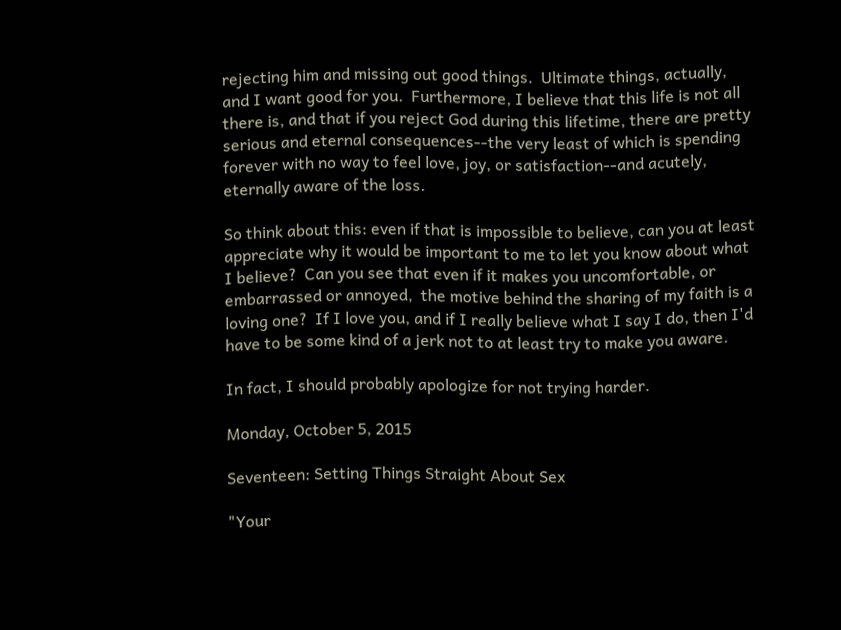rejecting him and missing out good things.  Ultimate things, actually, and I want good for you.  Furthermore, I believe that this life is not all there is, and that if you reject God during this lifetime, there are pretty serious and eternal consequences--the very least of which is spending forever with no way to feel love, joy, or satisfaction--and acutely, eternally aware of the loss.

So think about this: even if that is impossible to believe, can you at least appreciate why it would be important to me to let you know about what I believe?  Can you see that even if it makes you uncomfortable, or embarrassed or annoyed,  the motive behind the sharing of my faith is a loving one?  If I love you, and if I really believe what I say I do, then I'd have to be some kind of a jerk not to at least try to make you aware.

In fact, I should probably apologize for not trying harder.

Monday, October 5, 2015

Seventeen: Setting Things Straight About Sex

"Your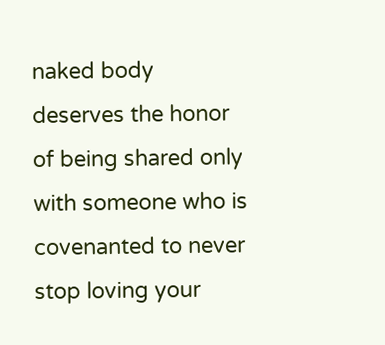naked body deserves the honor of being shared only with someone who is covenanted to never stop loving your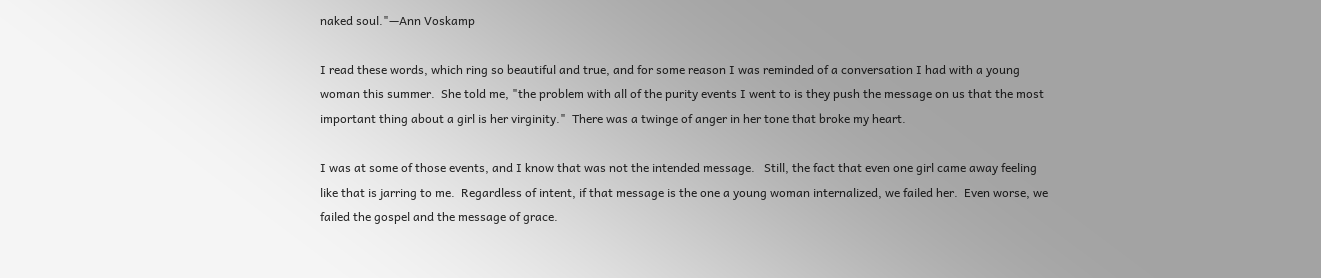naked soul."—Ann Voskamp

I read these words, which ring so beautiful and true, and for some reason I was reminded of a conversation I had with a young woman this summer.  She told me, "the problem with all of the purity events I went to is they push the message on us that the most important thing about a girl is her virginity."  There was a twinge of anger in her tone that broke my heart.

I was at some of those events, and I know that was not the intended message.   Still, the fact that even one girl came away feeling like that is jarring to me.  Regardless of intent, if that message is the one a young woman internalized, we failed her.  Even worse, we failed the gospel and the message of grace.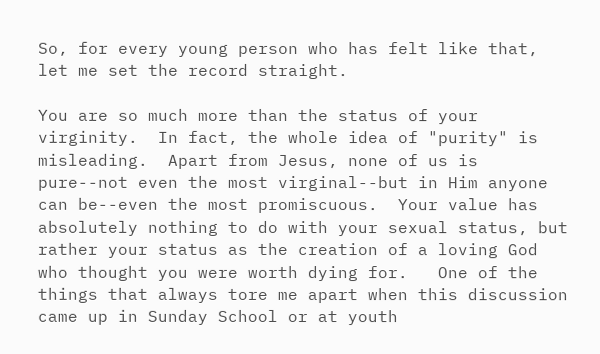So, for every young person who has felt like that, let me set the record straight.

You are so much more than the status of your virginity.  In fact, the whole idea of "purity" is misleading.  Apart from Jesus, none of us is pure--not even the most virginal--but in Him anyone can be--even the most promiscuous.  Your value has absolutely nothing to do with your sexual status, but rather your status as the creation of a loving God who thought you were worth dying for.   One of the things that always tore me apart when this discussion came up in Sunday School or at youth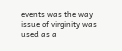events was the way issue of virginity was used as a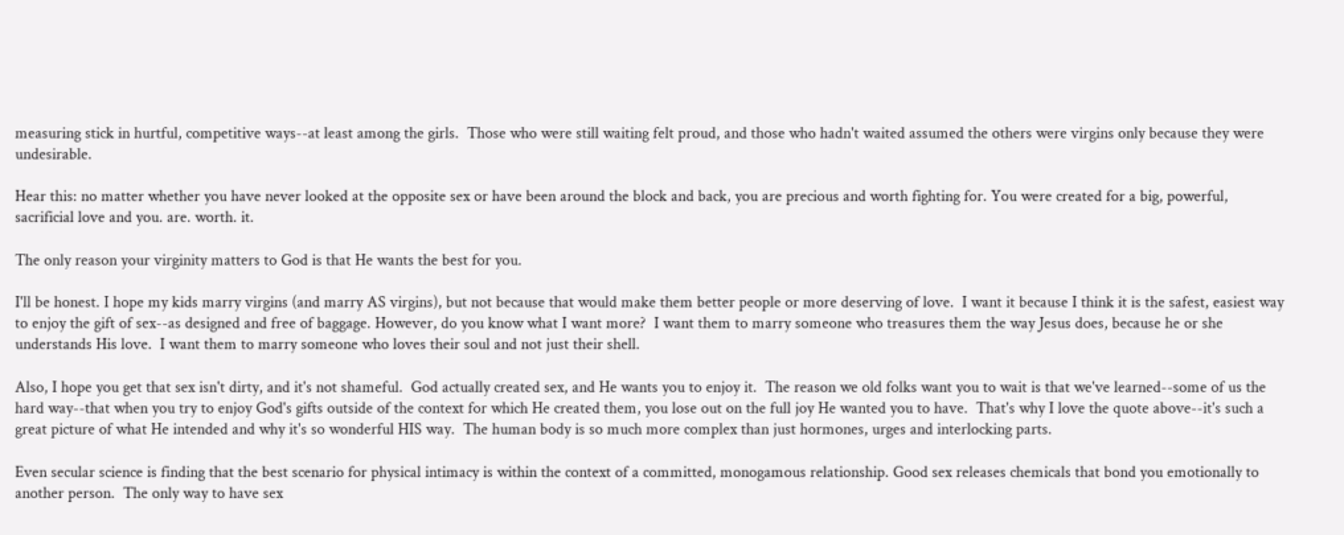measuring stick in hurtful, competitive ways--at least among the girls.  Those who were still waiting felt proud, and those who hadn't waited assumed the others were virgins only because they were undesirable.

Hear this: no matter whether you have never looked at the opposite sex or have been around the block and back, you are precious and worth fighting for. You were created for a big, powerful, sacrificial love and you. are. worth. it.

The only reason your virginity matters to God is that He wants the best for you.

I'll be honest. I hope my kids marry virgins (and marry AS virgins), but not because that would make them better people or more deserving of love.  I want it because I think it is the safest, easiest way to enjoy the gift of sex--as designed and free of baggage. However, do you know what I want more?  I want them to marry someone who treasures them the way Jesus does, because he or she understands His love.  I want them to marry someone who loves their soul and not just their shell.

Also, I hope you get that sex isn't dirty, and it's not shameful.  God actually created sex, and He wants you to enjoy it.  The reason we old folks want you to wait is that we've learned--some of us the hard way--that when you try to enjoy God's gifts outside of the context for which He created them, you lose out on the full joy He wanted you to have.  That's why I love the quote above--it's such a great picture of what He intended and why it's so wonderful HIS way.  The human body is so much more complex than just hormones, urges and interlocking parts.

Even secular science is finding that the best scenario for physical intimacy is within the context of a committed, monogamous relationship. Good sex releases chemicals that bond you emotionally to another person.  The only way to have sex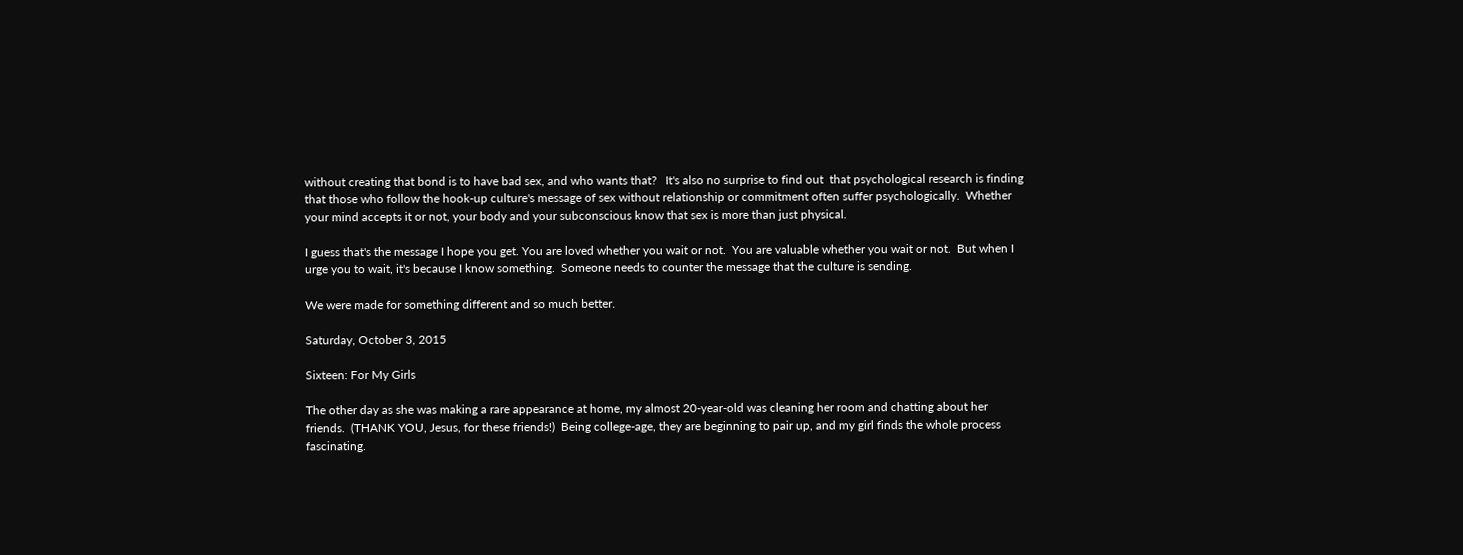without creating that bond is to have bad sex, and who wants that?   It's also no surprise to find out  that psychological research is finding that those who follow the hook-up culture's message of sex without relationship or commitment often suffer psychologically.  Whether your mind accepts it or not, your body and your subconscious know that sex is more than just physical.

I guess that's the message I hope you get. You are loved whether you wait or not.  You are valuable whether you wait or not.  But when I urge you to wait, it's because I know something.  Someone needs to counter the message that the culture is sending.

We were made for something different and so much better.

Saturday, October 3, 2015

Sixteen: For My Girls

The other day as she was making a rare appearance at home, my almost 20-year-old was cleaning her room and chatting about her friends.  (THANK YOU, Jesus, for these friends!)  Being college-age, they are beginning to pair up, and my girl finds the whole process fascinating.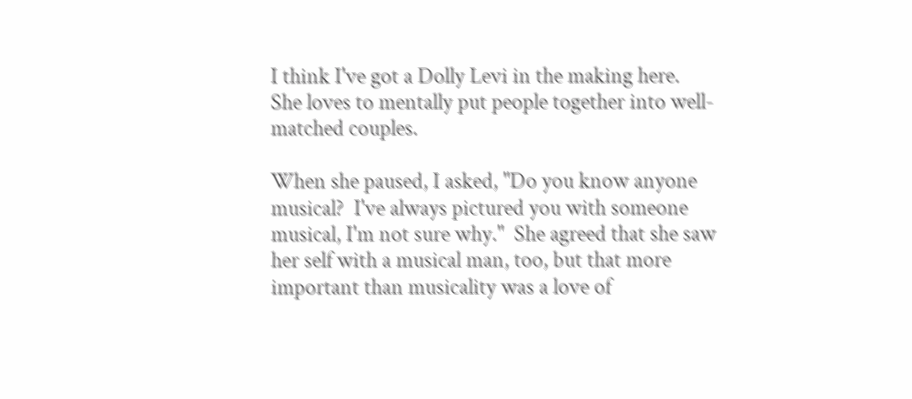I think I've got a Dolly Levi in the making here.  She loves to mentally put people together into well-matched couples.

When she paused, I asked, "Do you know anyone musical?  I've always pictured you with someone musical, I'm not sure why."  She agreed that she saw her self with a musical man, too, but that more important than musicality was a love of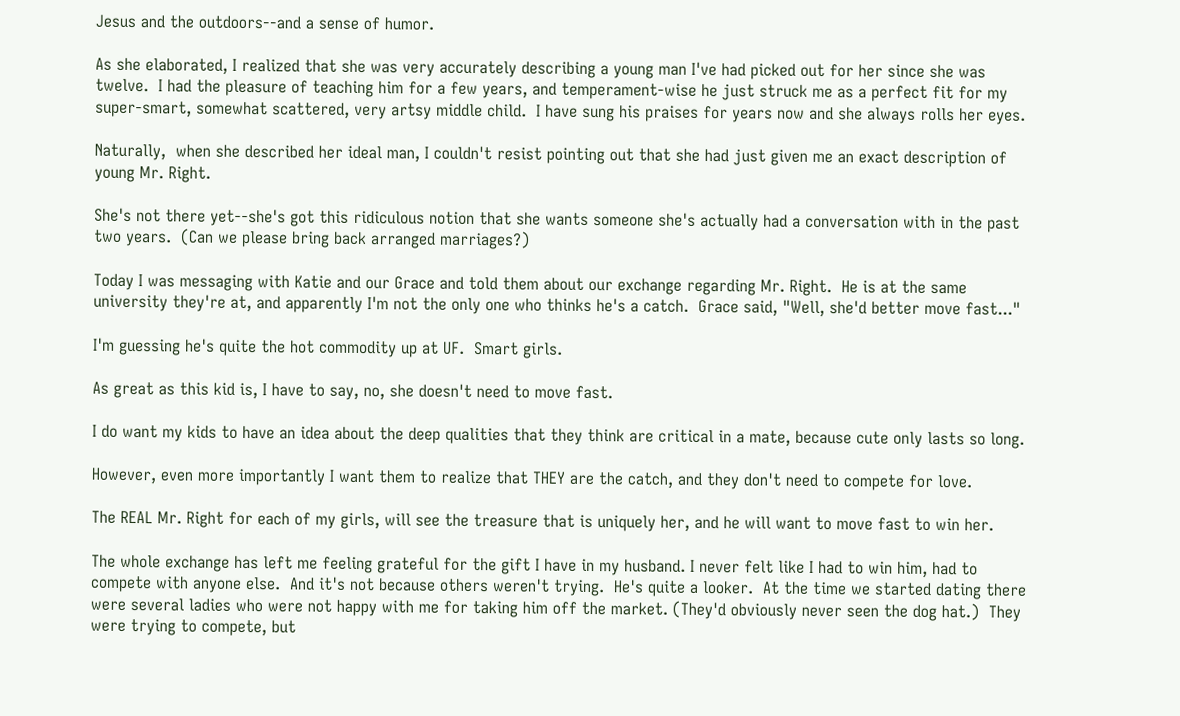Jesus and the outdoors--and a sense of humor.

As she elaborated, I realized that she was very accurately describing a young man I've had picked out for her since she was twelve.  I had the pleasure of teaching him for a few years, and temperament-wise he just struck me as a perfect fit for my super-smart, somewhat scattered, very artsy middle child.  I have sung his praises for years now and she always rolls her eyes.

Naturally,  when she described her ideal man, I couldn't resist pointing out that she had just given me an exact description of young Mr. Right.

She's not there yet--she's got this ridiculous notion that she wants someone she's actually had a conversation with in the past two years.  (Can we please bring back arranged marriages?)

Today I was messaging with Katie and our Grace and told them about our exchange regarding Mr. Right.  He is at the same university they're at, and apparently I'm not the only one who thinks he's a catch.  Grace said, "Well, she'd better move fast..."

I'm guessing he's quite the hot commodity up at UF.  Smart girls.

As great as this kid is, I have to say, no, she doesn't need to move fast.

I do want my kids to have an idea about the deep qualities that they think are critical in a mate, because cute only lasts so long.

However, even more importantly I want them to realize that THEY are the catch, and they don't need to compete for love.

The REAL Mr. Right for each of my girls, will see the treasure that is uniquely her, and he will want to move fast to win her.

The whole exchange has left me feeling grateful for the gift I have in my husband. I never felt like I had to win him, had to compete with anyone else.  And it's not because others weren't trying.  He's quite a looker.  At the time we started dating there were several ladies who were not happy with me for taking him off the market. (They'd obviously never seen the dog hat.)  They were trying to compete, but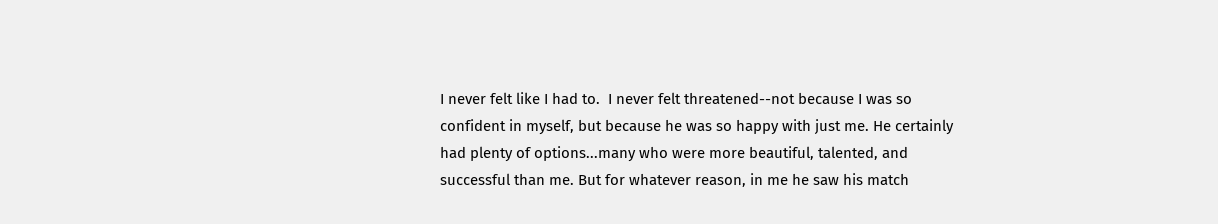I never felt like I had to.  I never felt threatened--not because I was so confident in myself, but because he was so happy with just me. He certainly had plenty of options...many who were more beautiful, talented, and successful than me. But for whatever reason, in me he saw his match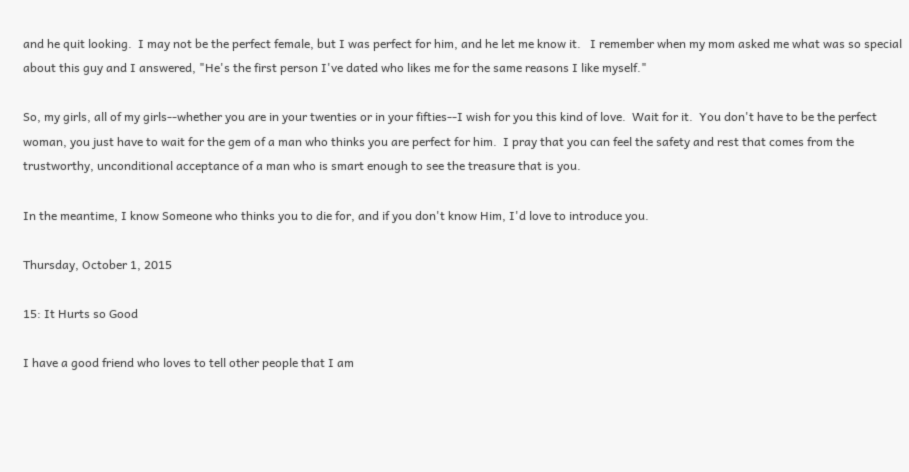and he quit looking.  I may not be the perfect female, but I was perfect for him, and he let me know it.   I remember when my mom asked me what was so special about this guy and I answered, "He's the first person I've dated who likes me for the same reasons I like myself."

So, my girls, all of my girls--whether you are in your twenties or in your fifties--I wish for you this kind of love.  Wait for it.  You don't have to be the perfect woman, you just have to wait for the gem of a man who thinks you are perfect for him.  I pray that you can feel the safety and rest that comes from the trustworthy, unconditional acceptance of a man who is smart enough to see the treasure that is you.

In the meantime, I know Someone who thinks you to die for, and if you don't know Him, I'd love to introduce you.

Thursday, October 1, 2015

15: It Hurts so Good

I have a good friend who loves to tell other people that I am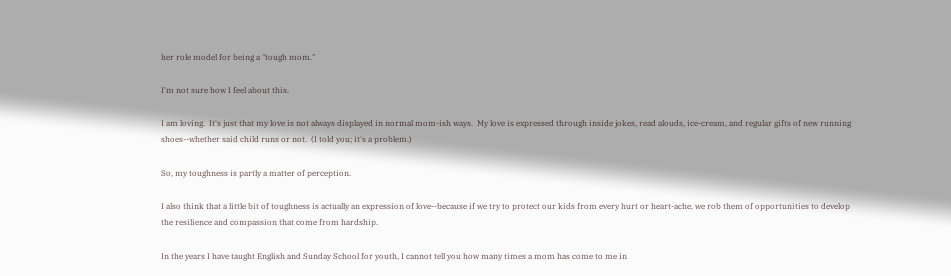her role model for being a "tough mom."

I'm not sure how I feel about this.

I am loving.  It's just that my love is not always displayed in normal mom-ish ways.  My love is expressed through inside jokes, read alouds, ice-cream, and regular gifts of new running shoes--whether said child runs or not.  (I told you; it's a problem.)

So, my toughness is partly a matter of perception.

I also think that a little bit of toughness is actually an expression of love--because if we try to protect our kids from every hurt or heart-ache, we rob them of opportunities to develop the resilience and compassion that come from hardship.

In the years I have taught English and Sunday School for youth, I cannot tell you how many times a mom has come to me in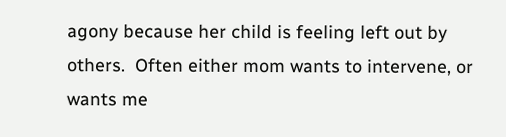agony because her child is feeling left out by others.  Often either mom wants to intervene, or wants me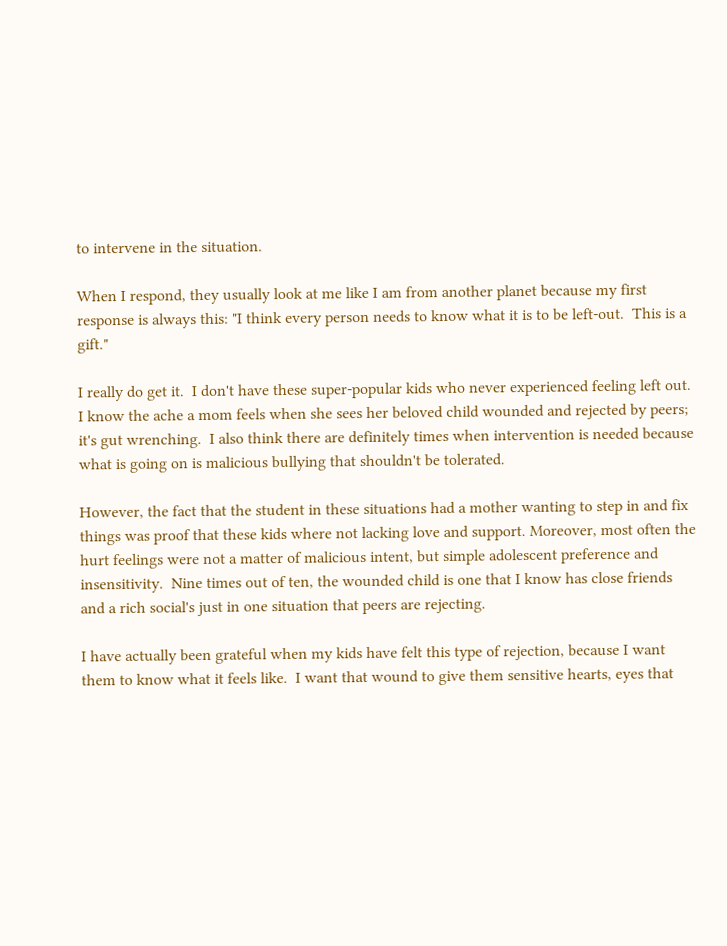to intervene in the situation.

When I respond, they usually look at me like I am from another planet because my first response is always this: "I think every person needs to know what it is to be left-out.  This is a gift."

I really do get it.  I don't have these super-popular kids who never experienced feeling left out.  I know the ache a mom feels when she sees her beloved child wounded and rejected by peers; it's gut wrenching.  I also think there are definitely times when intervention is needed because what is going on is malicious bullying that shouldn't be tolerated.

However, the fact that the student in these situations had a mother wanting to step in and fix things was proof that these kids where not lacking love and support. Moreover, most often the hurt feelings were not a matter of malicious intent, but simple adolescent preference and insensitivity.  Nine times out of ten, the wounded child is one that I know has close friends and a rich social's just in one situation that peers are rejecting.

I have actually been grateful when my kids have felt this type of rejection, because I want them to know what it feels like.  I want that wound to give them sensitive hearts, eyes that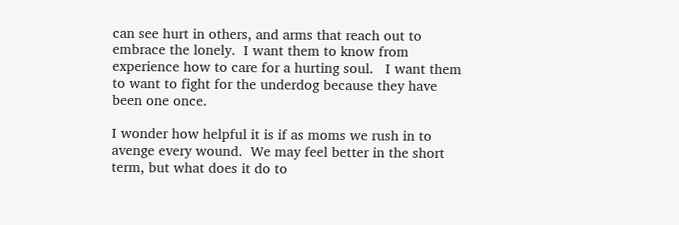can see hurt in others, and arms that reach out to embrace the lonely.  I want them to know from experience how to care for a hurting soul.   I want them to want to fight for the underdog because they have been one once.

I wonder how helpful it is if as moms we rush in to avenge every wound.  We may feel better in the short term, but what does it do to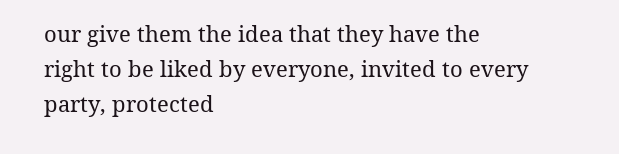our give them the idea that they have the right to be liked by everyone, invited to every party, protected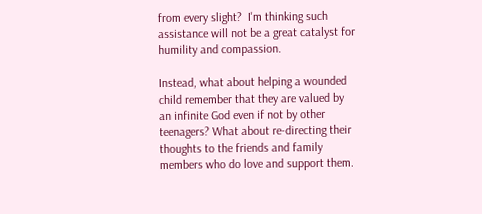from every slight?  I'm thinking such assistance will not be a great catalyst for humility and compassion.

Instead, what about helping a wounded child remember that they are valued by an infinite God even if not by other teenagers? What about re-directing their thoughts to the friends and family members who do love and support them.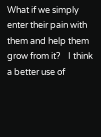What if we simply enter their pain with them and help them grow from it?    I think a better use of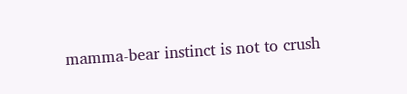mamma-bear instinct is not to crush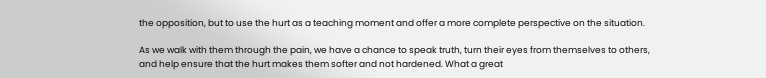the opposition, but to use the hurt as a teaching moment and offer a more complete perspective on the situation.

As we walk with them through the pain, we have a chance to speak truth, turn their eyes from themselves to others, and help ensure that the hurt makes them softer and not hardened. What a great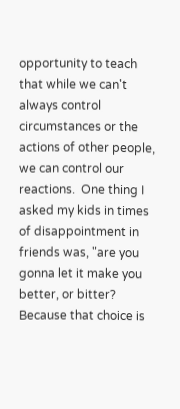opportunity to teach that while we can't always control circumstances or the actions of other people, we can control our reactions.  One thing I asked my kids in times of disappointment in friends was, "are you gonna let it make you better, or bitter? Because that choice is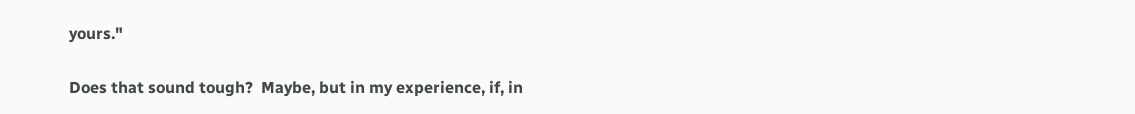yours."

Does that sound tough?  Maybe, but in my experience, if, in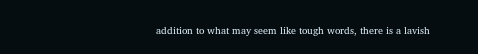addition to what may seem like tough words, there is a lavish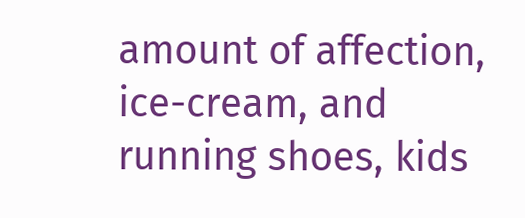amount of affection, ice-cream, and running shoes, kids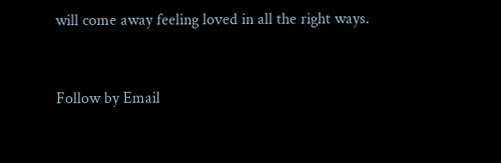will come away feeling loved in all the right ways.


Follow by Email